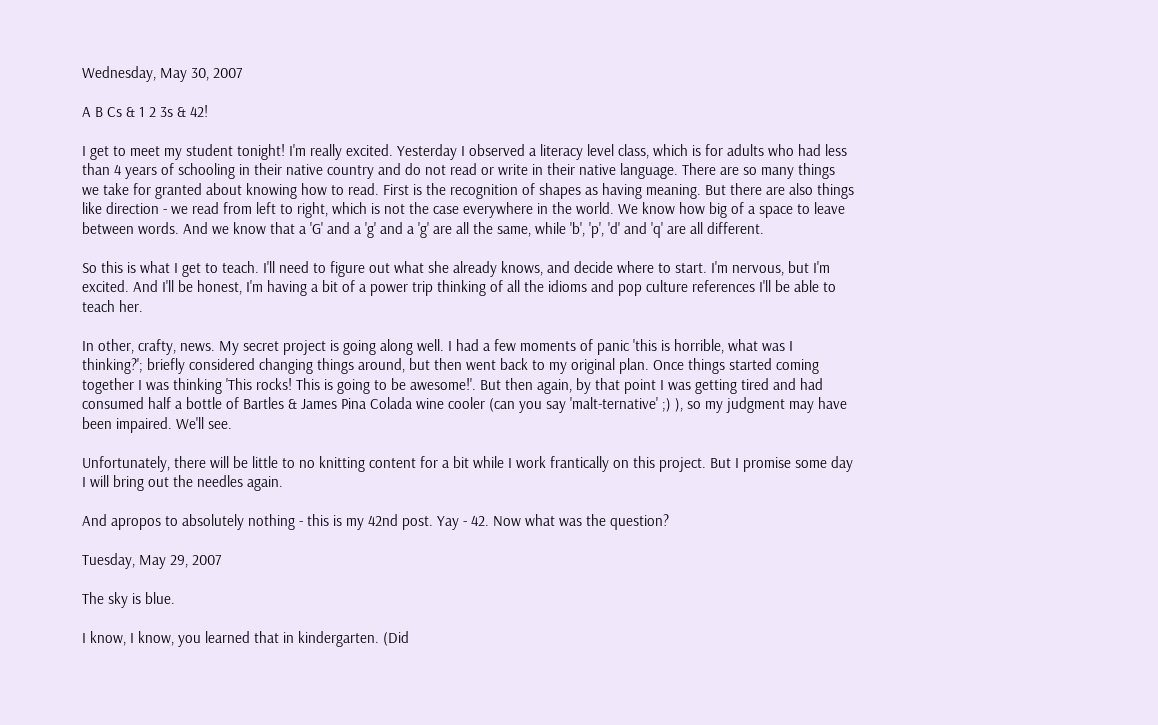Wednesday, May 30, 2007

A B Cs & 1 2 3s & 42!

I get to meet my student tonight! I'm really excited. Yesterday I observed a literacy level class, which is for adults who had less than 4 years of schooling in their native country and do not read or write in their native language. There are so many things we take for granted about knowing how to read. First is the recognition of shapes as having meaning. But there are also things like direction - we read from left to right, which is not the case everywhere in the world. We know how big of a space to leave between words. And we know that a 'G' and a 'g' and a 'g' are all the same, while 'b', 'p', 'd' and 'q' are all different.

So this is what I get to teach. I'll need to figure out what she already knows, and decide where to start. I'm nervous, but I'm excited. And I'll be honest, I'm having a bit of a power trip thinking of all the idioms and pop culture references I'll be able to teach her.

In other, crafty, news. My secret project is going along well. I had a few moments of panic 'this is horrible, what was I thinking?'; briefly considered changing things around, but then went back to my original plan. Once things started coming together I was thinking 'This rocks! This is going to be awesome!'. But then again, by that point I was getting tired and had consumed half a bottle of Bartles & James Pina Colada wine cooler (can you say 'malt-ternative' ;) ), so my judgment may have been impaired. We'll see.

Unfortunately, there will be little to no knitting content for a bit while I work frantically on this project. But I promise some day I will bring out the needles again.

And apropos to absolutely nothing - this is my 42nd post. Yay - 42. Now what was the question?

Tuesday, May 29, 2007

The sky is blue.

I know, I know, you learned that in kindergarten. (Did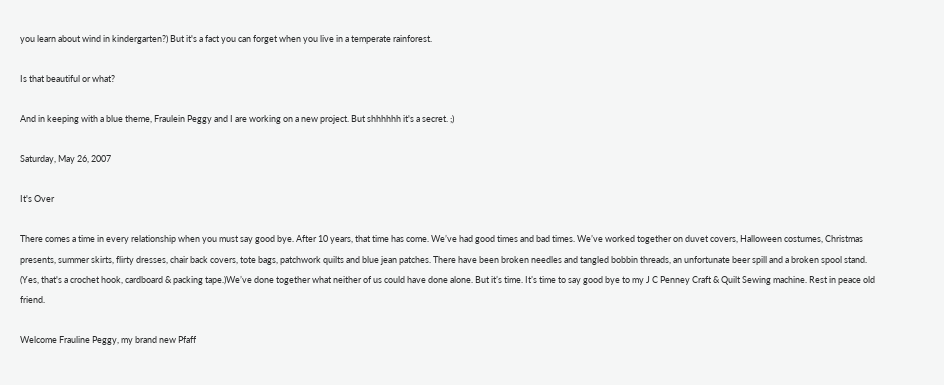you learn about wind in kindergarten?) But it's a fact you can forget when you live in a temperate rainforest.

Is that beautiful or what?

And in keeping with a blue theme, Fraulein Peggy and I are working on a new project. But shhhhhh it's a secret. ;)

Saturday, May 26, 2007

It's Over

There comes a time in every relationship when you must say good bye. After 10 years, that time has come. We’ve had good times and bad times. We’ve worked together on duvet covers, Halloween costumes, Christmas presents, summer skirts, flirty dresses, chair back covers, tote bags, patchwork quilts and blue jean patches. There have been broken needles and tangled bobbin threads, an unfortunate beer spill and a broken spool stand. (Yes, that's a crochet hook, cardboard & packing tape.)We’ve done together what neither of us could have done alone. But it’s time. It’s time to say good bye to my J C Penney Craft & Quilt Sewing machine. Rest in peace old friend.

Welcome Frauline Peggy, my brand new Pfaff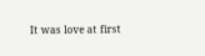It was love at first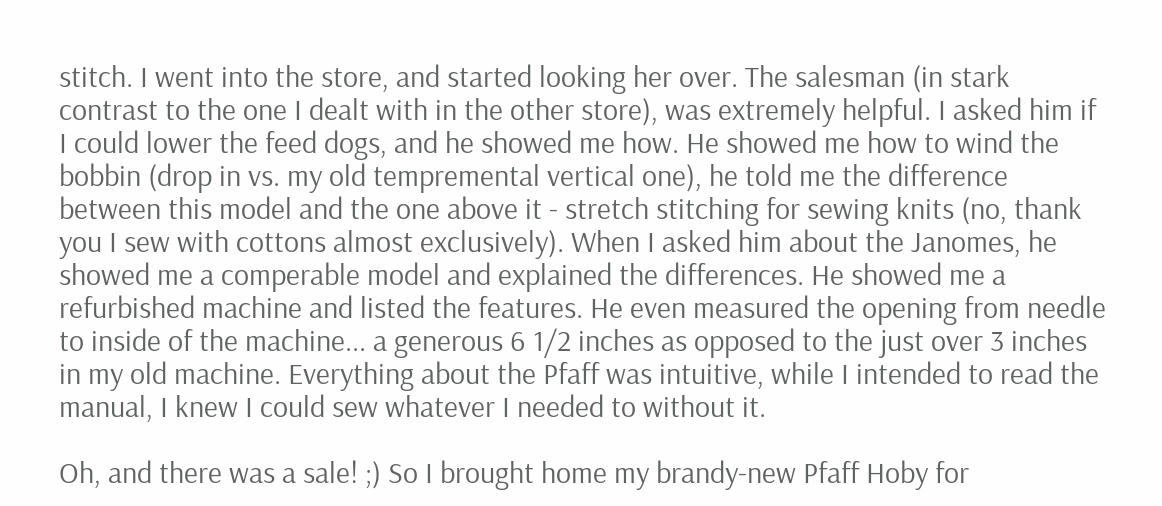stitch. I went into the store, and started looking her over. The salesman (in stark contrast to the one I dealt with in the other store), was extremely helpful. I asked him if I could lower the feed dogs, and he showed me how. He showed me how to wind the bobbin (drop in vs. my old tempremental vertical one), he told me the difference between this model and the one above it - stretch stitching for sewing knits (no, thank you I sew with cottons almost exclusively). When I asked him about the Janomes, he showed me a comperable model and explained the differences. He showed me a refurbished machine and listed the features. He even measured the opening from needle to inside of the machine... a generous 6 1/2 inches as opposed to the just over 3 inches in my old machine. Everything about the Pfaff was intuitive, while I intended to read the manual, I knew I could sew whatever I needed to without it.

Oh, and there was a sale! ;) So I brought home my brandy-new Pfaff Hoby for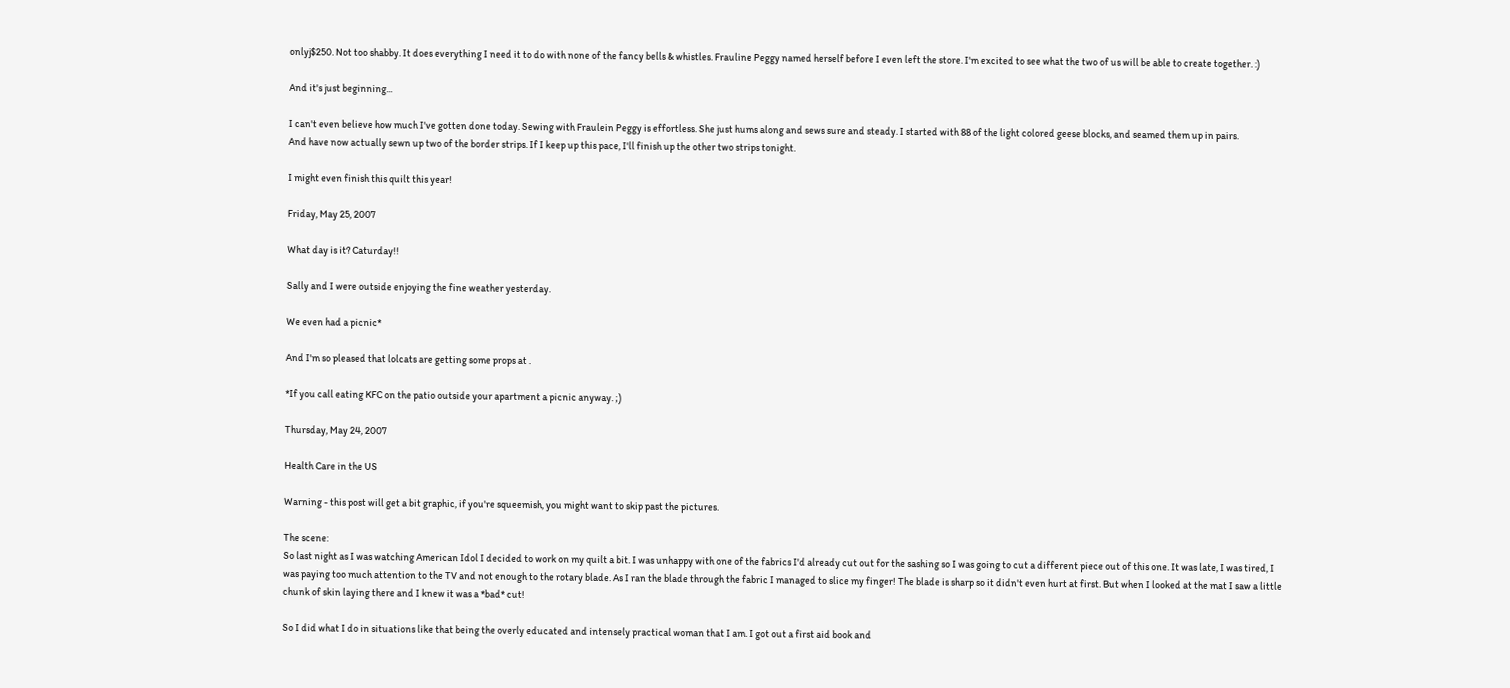onlyj$250. Not too shabby. It does everything I need it to do with none of the fancy bells & whistles. Frauline Peggy named herself before I even left the store. I'm excited to see what the two of us will be able to create together. :)

And it's just beginning...

I can't even believe how much I've gotten done today. Sewing with Fraulein Peggy is effortless. She just hums along and sews sure and steady. I started with 88 of the light colored geese blocks, and seamed them up in pairs.
And have now actually sewn up two of the border strips. If I keep up this pace, I'll finish up the other two strips tonight.

I might even finish this quilt this year!

Friday, May 25, 2007

What day is it? Caturday!!

Sally and I were outside enjoying the fine weather yesterday.

We even had a picnic*

And I'm so pleased that lolcats are getting some props at .

*If you call eating KFC on the patio outside your apartment a picnic anyway. ;)

Thursday, May 24, 2007

Health Care in the US

Warning - this post will get a bit graphic, if you're squeemish, you might want to skip past the pictures.

The scene:
So last night as I was watching American Idol I decided to work on my quilt a bit. I was unhappy with one of the fabrics I'd already cut out for the sashing so I was going to cut a different piece out of this one. It was late, I was tired, I was paying too much attention to the TV and not enough to the rotary blade. As I ran the blade through the fabric I managed to slice my finger! The blade is sharp so it didn't even hurt at first. But when I looked at the mat I saw a little chunk of skin laying there and I knew it was a *bad* cut!

So I did what I do in situations like that being the overly educated and intensely practical woman that I am. I got out a first aid book and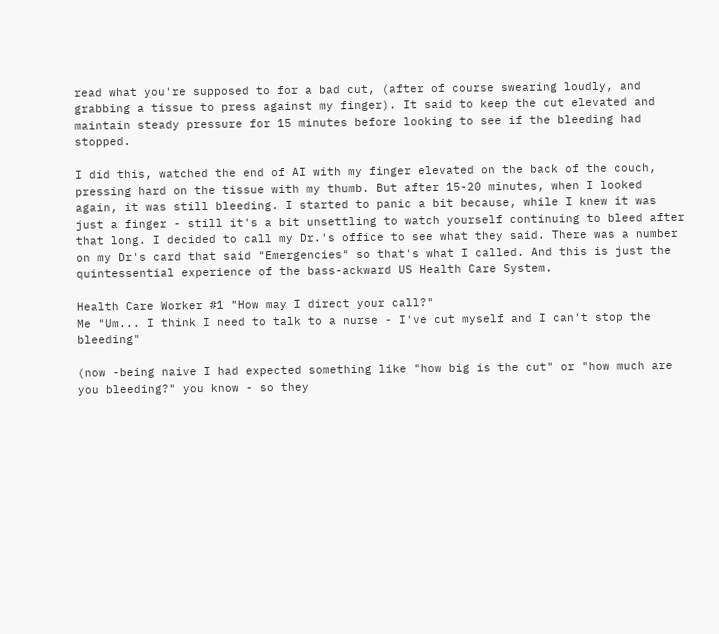read what you're supposed to for a bad cut, (after of course swearing loudly, and grabbing a tissue to press against my finger). It said to keep the cut elevated and maintain steady pressure for 15 minutes before looking to see if the bleeding had stopped.

I did this, watched the end of AI with my finger elevated on the back of the couch, pressing hard on the tissue with my thumb. But after 15-20 minutes, when I looked again, it was still bleeding. I started to panic a bit because, while I knew it was just a finger - still it's a bit unsettling to watch yourself continuing to bleed after that long. I decided to call my Dr.'s office to see what they said. There was a number on my Dr's card that said "Emergencies" so that's what I called. And this is just the quintessential experience of the bass-ackward US Health Care System.

Health Care Worker #1 "How may I direct your call?"
Me "Um... I think I need to talk to a nurse - I've cut myself and I can't stop the bleeding"

(now -being naive I had expected something like "how big is the cut" or "how much are you bleeding?" you know - so they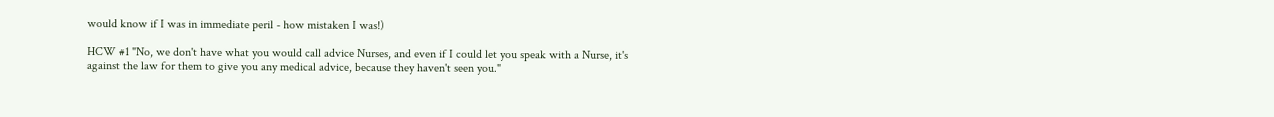would know if I was in immediate peril - how mistaken I was!)

HCW #1 "No, we don't have what you would call advice Nurses, and even if I could let you speak with a Nurse, it's against the law for them to give you any medical advice, because they haven't seen you."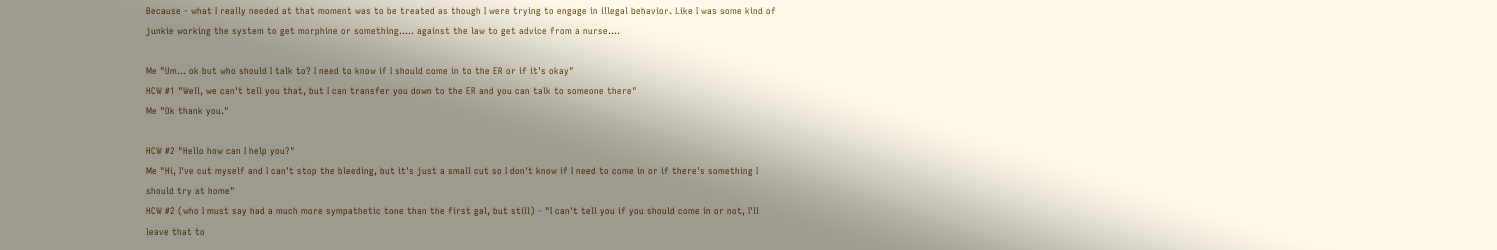Because - what I really needed at that moment was to be treated as though I were trying to engage in illegal behavior. Like I was some kind of junkie working the system to get morphine or something..... against the law to get advice from a nurse....

Me "Um... ok but who should I talk to? I need to know if I should come in to the ER or if it's okay"
HCW #1 "Well, we can't tell you that, but I can transfer you down to the ER and you can talk to someone there"
Me "Ok thank you."

HCW #2 "Hello how can I help you?"
Me "Hi, I've cut myself and I can't stop the bleeding, but it's just a small cut so I don't know if I need to come in or if there's something I should try at home"
HCW #2 (who I must say had a much more sympathetic tone than the first gal, but still) - "I can't tell you if you should come in or not, I'll leave that to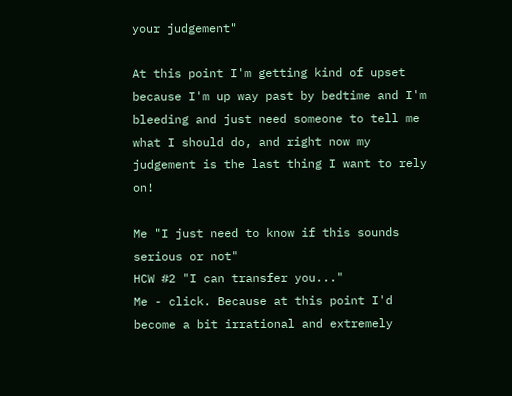your judgement"

At this point I'm getting kind of upset because I'm up way past by bedtime and I'm bleeding and just need someone to tell me what I should do, and right now my judgement is the last thing I want to rely on!

Me "I just need to know if this sounds serious or not"
HCW #2 "I can transfer you..."
Me - click. Because at this point I'd become a bit irrational and extremely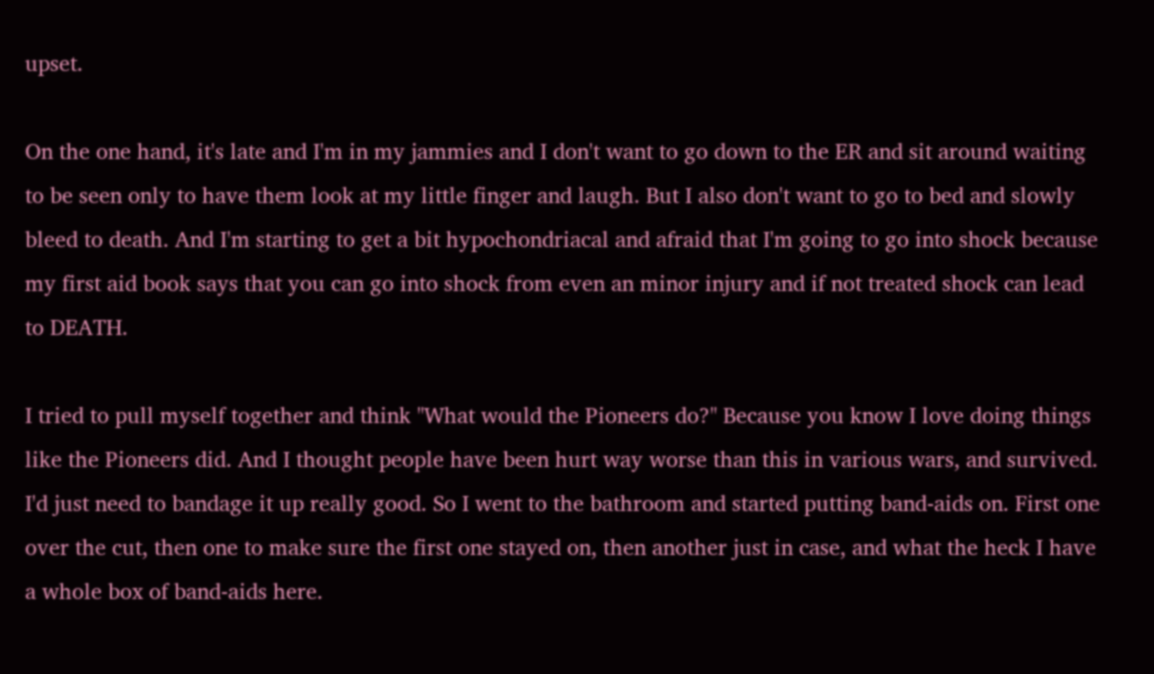upset.

On the one hand, it's late and I'm in my jammies and I don't want to go down to the ER and sit around waiting to be seen only to have them look at my little finger and laugh. But I also don't want to go to bed and slowly bleed to death. And I'm starting to get a bit hypochondriacal and afraid that I'm going to go into shock because my first aid book says that you can go into shock from even an minor injury and if not treated shock can lead to DEATH.

I tried to pull myself together and think "What would the Pioneers do?" Because you know I love doing things like the Pioneers did. And I thought people have been hurt way worse than this in various wars, and survived. I'd just need to bandage it up really good. So I went to the bathroom and started putting band-aids on. First one over the cut, then one to make sure the first one stayed on, then another just in case, and what the heck I have a whole box of band-aids here.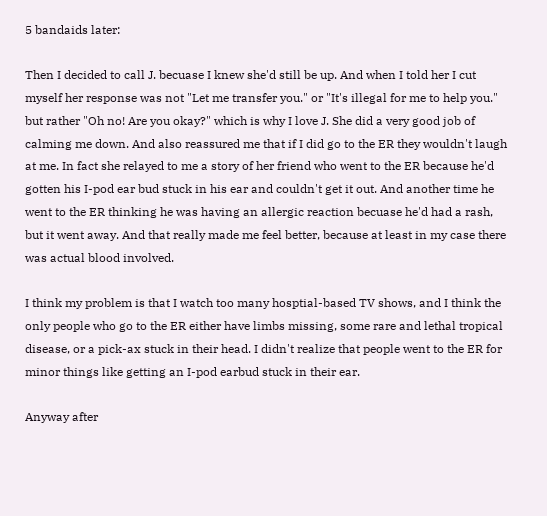5 bandaids later:

Then I decided to call J. becuase I knew she'd still be up. And when I told her I cut myself her response was not "Let me transfer you." or "It's illegal for me to help you." but rather "Oh no! Are you okay?" which is why I love J. She did a very good job of calming me down. And also reassured me that if I did go to the ER they wouldn't laugh at me. In fact she relayed to me a story of her friend who went to the ER because he'd gotten his I-pod ear bud stuck in his ear and couldn't get it out. And another time he went to the ER thinking he was having an allergic reaction becuase he'd had a rash, but it went away. And that really made me feel better, because at least in my case there was actual blood involved.

I think my problem is that I watch too many hosptial-based TV shows, and I think the only people who go to the ER either have limbs missing, some rare and lethal tropical disease, or a pick-ax stuck in their head. I didn't realize that people went to the ER for minor things like getting an I-pod earbud stuck in their ear.

Anyway after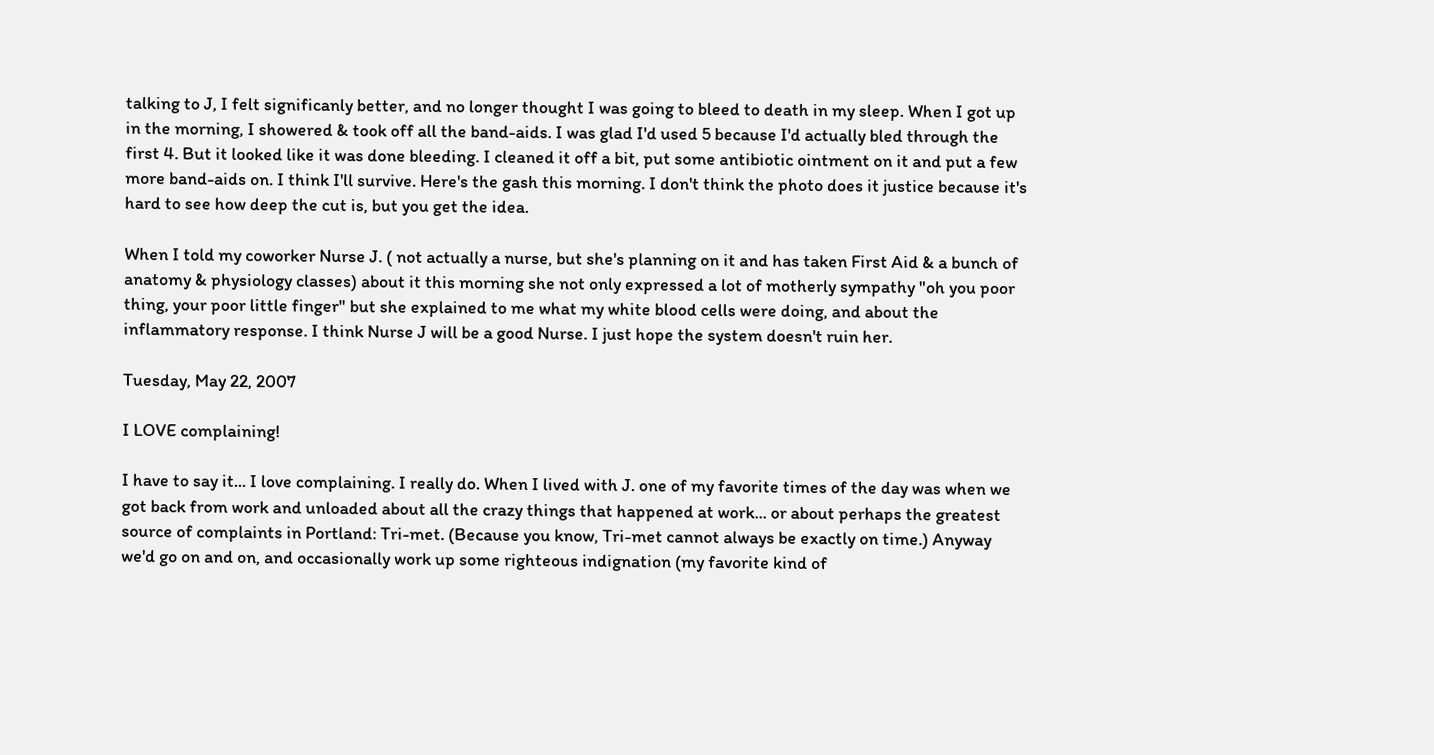talking to J, I felt significanly better, and no longer thought I was going to bleed to death in my sleep. When I got up in the morning, I showered & took off all the band-aids. I was glad I'd used 5 because I'd actually bled through the first 4. But it looked like it was done bleeding. I cleaned it off a bit, put some antibiotic ointment on it and put a few more band-aids on. I think I'll survive. Here's the gash this morning. I don't think the photo does it justice because it's hard to see how deep the cut is, but you get the idea.

When I told my coworker Nurse J. ( not actually a nurse, but she's planning on it and has taken First Aid & a bunch of anatomy & physiology classes) about it this morning she not only expressed a lot of motherly sympathy "oh you poor thing, your poor little finger" but she explained to me what my white blood cells were doing, and about the inflammatory response. I think Nurse J will be a good Nurse. I just hope the system doesn't ruin her.

Tuesday, May 22, 2007

I LOVE complaining!

I have to say it... I love complaining. I really do. When I lived with J. one of my favorite times of the day was when we got back from work and unloaded about all the crazy things that happened at work... or about perhaps the greatest source of complaints in Portland: Tri-met. (Because you know, Tri-met cannot always be exactly on time.) Anyway we'd go on and on, and occasionally work up some righteous indignation (my favorite kind of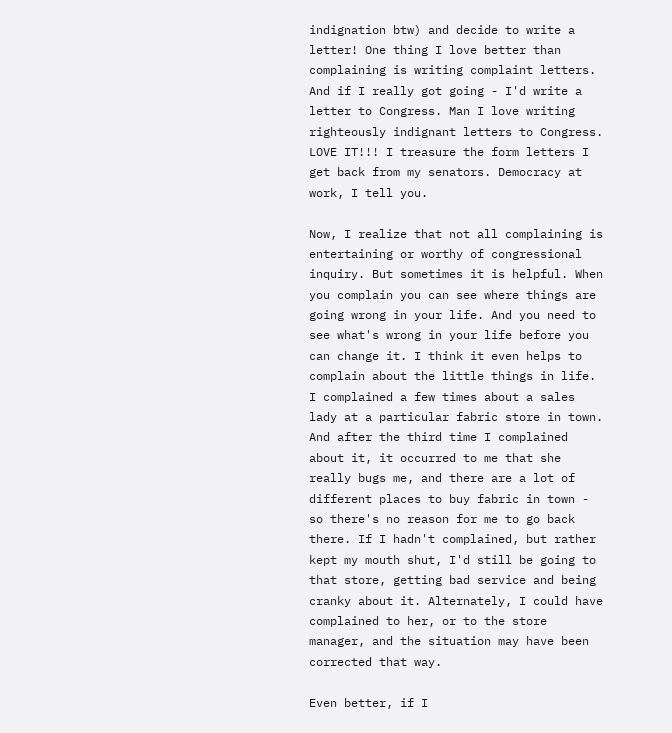indignation btw) and decide to write a letter! One thing I love better than complaining is writing complaint letters. And if I really got going - I'd write a letter to Congress. Man I love writing righteously indignant letters to Congress. LOVE IT!!! I treasure the form letters I get back from my senators. Democracy at work, I tell you.

Now, I realize that not all complaining is entertaining or worthy of congressional inquiry. But sometimes it is helpful. When you complain you can see where things are going wrong in your life. And you need to see what's wrong in your life before you can change it. I think it even helps to complain about the little things in life. I complained a few times about a sales lady at a particular fabric store in town. And after the third time I complained about it, it occurred to me that she really bugs me, and there are a lot of different places to buy fabric in town - so there's no reason for me to go back there. If I hadn't complained, but rather kept my mouth shut, I'd still be going to that store, getting bad service and being cranky about it. Alternately, I could have complained to her, or to the store manager, and the situation may have been corrected that way.

Even better, if I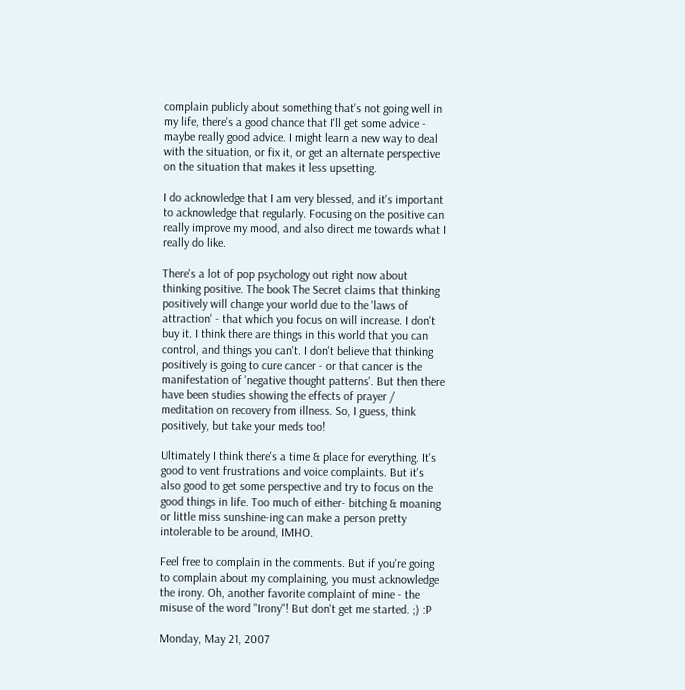complain publicly about something that's not going well in my life, there's a good chance that I'll get some advice - maybe really good advice. I might learn a new way to deal with the situation, or fix it, or get an alternate perspective on the situation that makes it less upsetting.

I do acknowledge that I am very blessed, and it's important to acknowledge that regularly. Focusing on the positive can really improve my mood, and also direct me towards what I really do like.

There's a lot of pop psychology out right now about thinking positive. The book The Secret claims that thinking positively will change your world due to the 'laws of attraction' - that which you focus on will increase. I don't buy it. I think there are things in this world that you can control, and things you can't. I don't believe that thinking positively is going to cure cancer - or that cancer is the manifestation of 'negative thought patterns'. But then there have been studies showing the effects of prayer / meditation on recovery from illness. So, I guess, think positively, but take your meds too!

Ultimately I think there's a time & place for everything. It's good to vent frustrations and voice complaints. But it's also good to get some perspective and try to focus on the good things in life. Too much of either- bitching & moaning or little miss sunshine-ing can make a person pretty intolerable to be around, IMHO.

Feel free to complain in the comments. But if you're going to complain about my complaining, you must acknowledge the irony. Oh, another favorite complaint of mine - the misuse of the word "Irony"! But don't get me started. ;) :P

Monday, May 21, 2007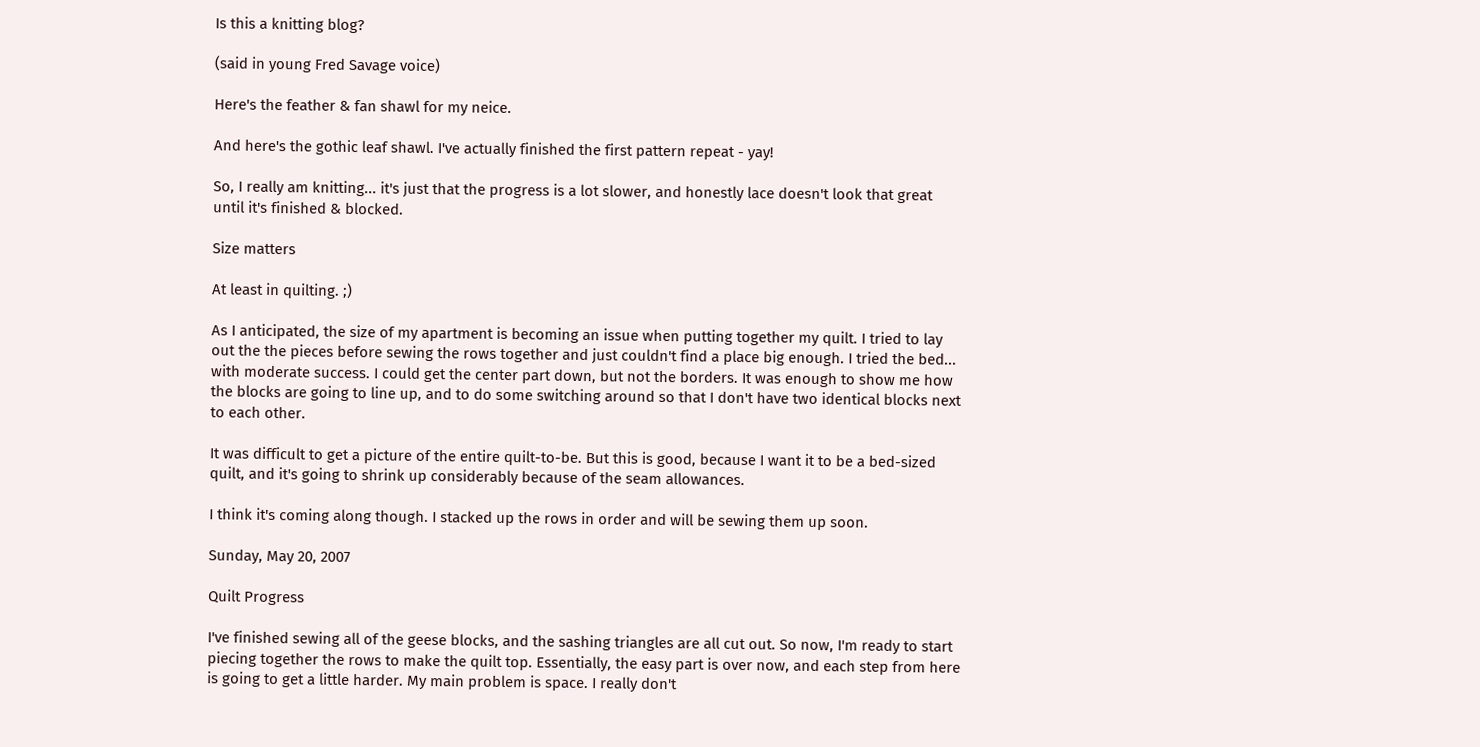Is this a knitting blog?

(said in young Fred Savage voice)

Here's the feather & fan shawl for my neice.

And here's the gothic leaf shawl. I've actually finished the first pattern repeat - yay!

So, I really am knitting... it's just that the progress is a lot slower, and honestly lace doesn't look that great until it's finished & blocked.

Size matters

At least in quilting. ;)

As I anticipated, the size of my apartment is becoming an issue when putting together my quilt. I tried to lay out the the pieces before sewing the rows together and just couldn't find a place big enough. I tried the bed... with moderate success. I could get the center part down, but not the borders. It was enough to show me how the blocks are going to line up, and to do some switching around so that I don't have two identical blocks next to each other.

It was difficult to get a picture of the entire quilt-to-be. But this is good, because I want it to be a bed-sized quilt, and it's going to shrink up considerably because of the seam allowances.

I think it's coming along though. I stacked up the rows in order and will be sewing them up soon.

Sunday, May 20, 2007

Quilt Progress

I've finished sewing all of the geese blocks, and the sashing triangles are all cut out. So now, I'm ready to start piecing together the rows to make the quilt top. Essentially, the easy part is over now, and each step from here is going to get a little harder. My main problem is space. I really don't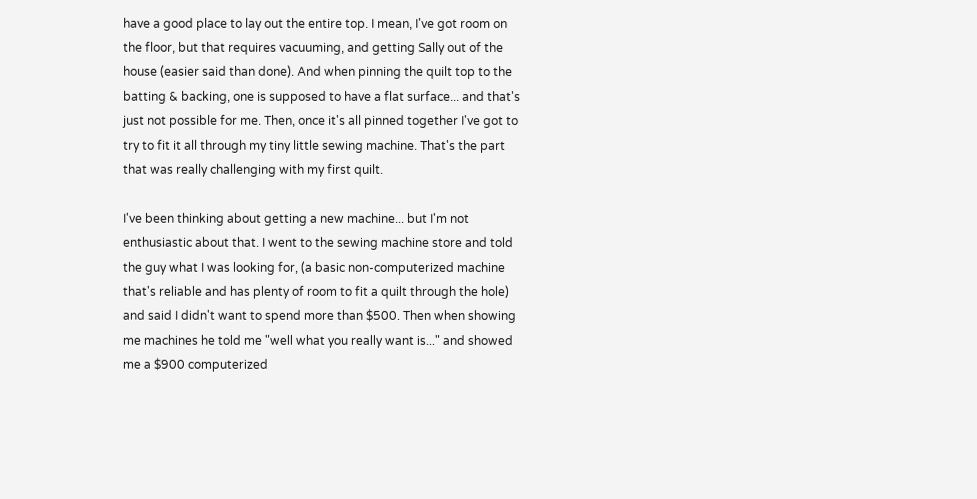have a good place to lay out the entire top. I mean, I've got room on the floor, but that requires vacuuming, and getting Sally out of the house (easier said than done). And when pinning the quilt top to the batting & backing, one is supposed to have a flat surface... and that's just not possible for me. Then, once it's all pinned together I've got to try to fit it all through my tiny little sewing machine. That's the part that was really challenging with my first quilt.

I've been thinking about getting a new machine... but I'm not enthusiastic about that. I went to the sewing machine store and told the guy what I was looking for, (a basic non-computerized machine that's reliable and has plenty of room to fit a quilt through the hole) and said I didn't want to spend more than $500. Then when showing me machines he told me "well what you really want is..." and showed me a $900 computerized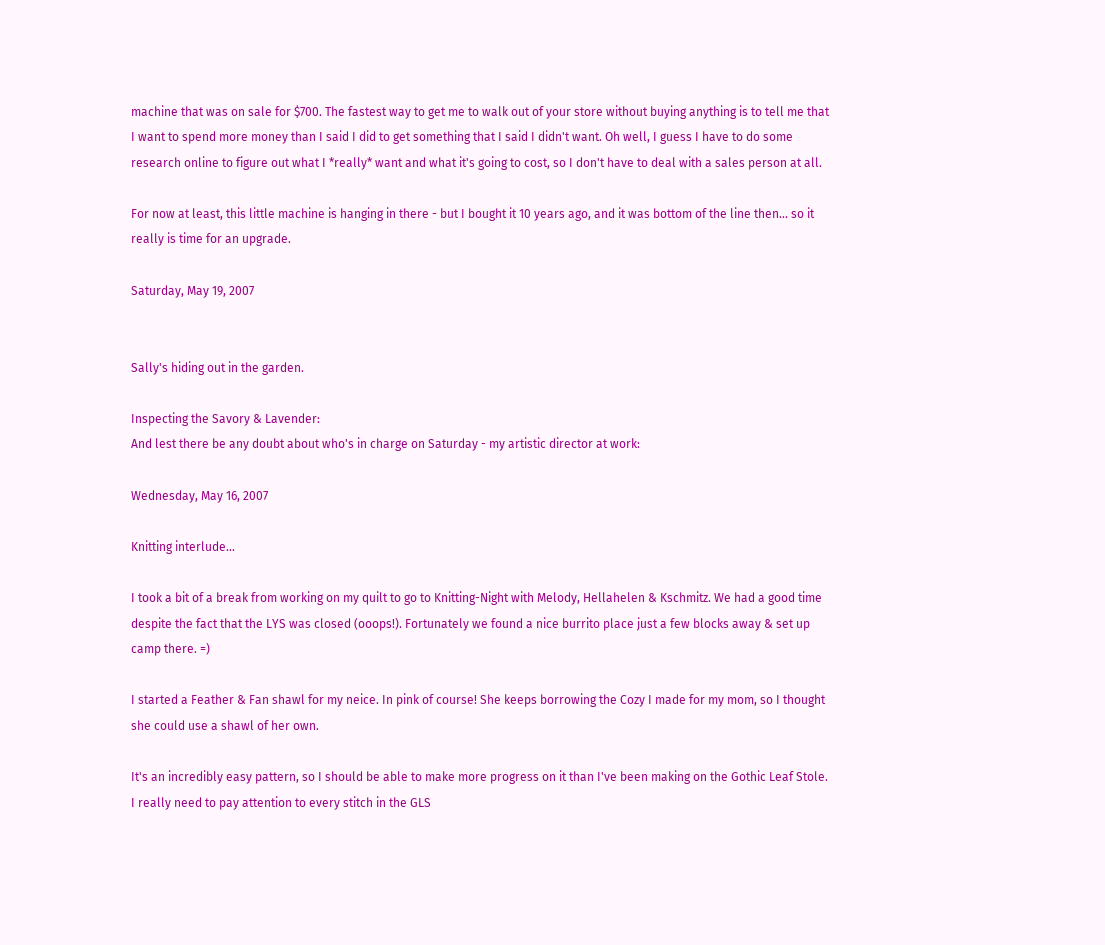machine that was on sale for $700. The fastest way to get me to walk out of your store without buying anything is to tell me that I want to spend more money than I said I did to get something that I said I didn't want. Oh well, I guess I have to do some research online to figure out what I *really* want and what it's going to cost, so I don't have to deal with a sales person at all.

For now at least, this little machine is hanging in there - but I bought it 10 years ago, and it was bottom of the line then... so it really is time for an upgrade.

Saturday, May 19, 2007


Sally's hiding out in the garden.

Inspecting the Savory & Lavender:
And lest there be any doubt about who's in charge on Saturday - my artistic director at work:

Wednesday, May 16, 2007

Knitting interlude...

I took a bit of a break from working on my quilt to go to Knitting-Night with Melody, Hellahelen & Kschmitz. We had a good time despite the fact that the LYS was closed (ooops!). Fortunately we found a nice burrito place just a few blocks away & set up camp there. =)

I started a Feather & Fan shawl for my neice. In pink of course! She keeps borrowing the Cozy I made for my mom, so I thought she could use a shawl of her own.

It's an incredibly easy pattern, so I should be able to make more progress on it than I've been making on the Gothic Leaf Stole. I really need to pay attention to every stitch in the GLS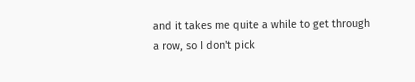and it takes me quite a while to get through a row, so I don't pick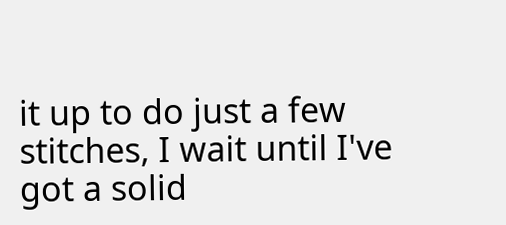it up to do just a few stitches, I wait until I've got a solid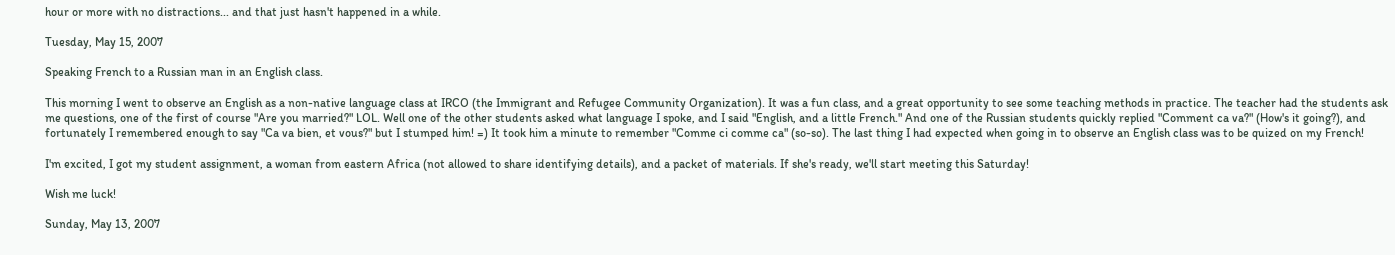hour or more with no distractions... and that just hasn't happened in a while.

Tuesday, May 15, 2007

Speaking French to a Russian man in an English class.

This morning I went to observe an English as a non-native language class at IRCO (the Immigrant and Refugee Community Organization). It was a fun class, and a great opportunity to see some teaching methods in practice. The teacher had the students ask me questions, one of the first of course "Are you married?" LOL. Well one of the other students asked what language I spoke, and I said "English, and a little French." And one of the Russian students quickly replied "Comment ca va?" (How's it going?), and fortunately I remembered enough to say "Ca va bien, et vous?" but I stumped him! =) It took him a minute to remember "Comme ci comme ca" (so-so). The last thing I had expected when going in to observe an English class was to be quized on my French!

I'm excited, I got my student assignment, a woman from eastern Africa (not allowed to share identifying details), and a packet of materials. If she's ready, we'll start meeting this Saturday!

Wish me luck!

Sunday, May 13, 2007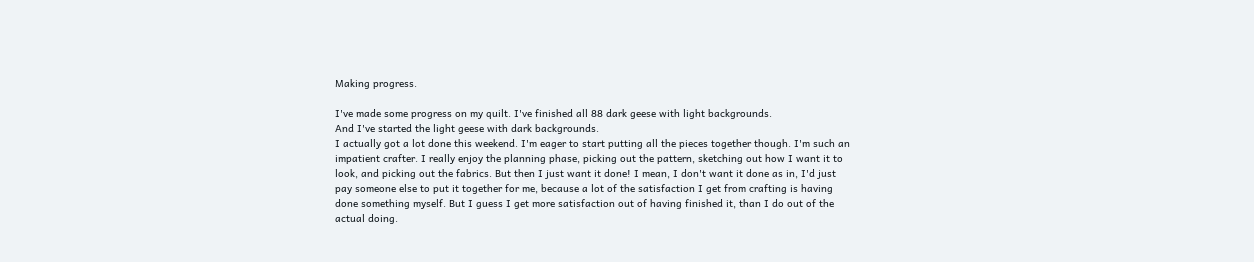Making progress.

I've made some progress on my quilt. I've finished all 88 dark geese with light backgrounds.
And I've started the light geese with dark backgrounds.
I actually got a lot done this weekend. I'm eager to start putting all the pieces together though. I'm such an impatient crafter. I really enjoy the planning phase, picking out the pattern, sketching out how I want it to look, and picking out the fabrics. But then I just want it done! I mean, I don't want it done as in, I'd just pay someone else to put it together for me, because a lot of the satisfaction I get from crafting is having done something myself. But I guess I get more satisfaction out of having finished it, than I do out of the actual doing.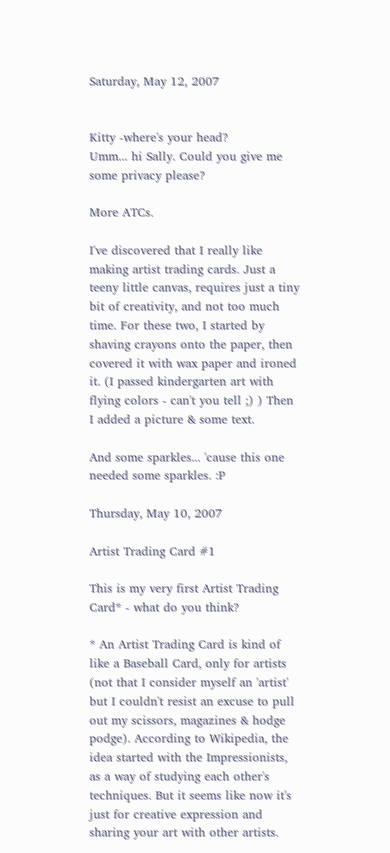Saturday, May 12, 2007


Kitty -where's your head?
Umm... hi Sally. Could you give me some privacy please?

More ATCs.

I've discovered that I really like making artist trading cards. Just a teeny little canvas, requires just a tiny bit of creativity, and not too much time. For these two, I started by shaving crayons onto the paper, then covered it with wax paper and ironed it. (I passed kindergarten art with flying colors - can't you tell ;) ) Then I added a picture & some text.

And some sparkles... 'cause this one needed some sparkles. :P

Thursday, May 10, 2007

Artist Trading Card #1

This is my very first Artist Trading Card* - what do you think?

* An Artist Trading Card is kind of like a Baseball Card, only for artists (not that I consider myself an 'artist' but I couldn't resist an excuse to pull out my scissors, magazines & hodge podge). According to Wikipedia, the idea started with the Impressionists, as a way of studying each other's techniques. But it seems like now it's just for creative expression and sharing your art with other artists.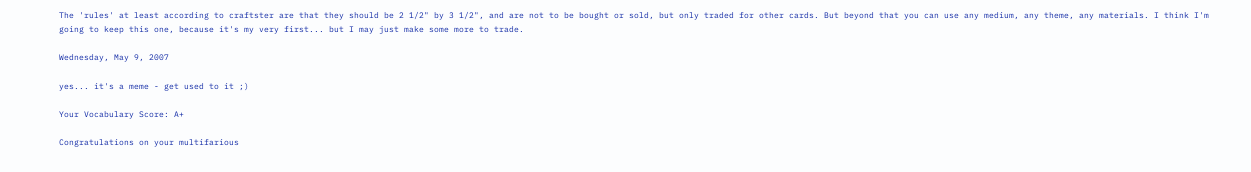The 'rules' at least according to craftster are that they should be 2 1/2" by 3 1/2", and are not to be bought or sold, but only traded for other cards. But beyond that you can use any medium, any theme, any materials. I think I'm going to keep this one, because it's my very first... but I may just make some more to trade.

Wednesday, May 9, 2007

yes... it's a meme - get used to it ;)

Your Vocabulary Score: A+

Congratulations on your multifarious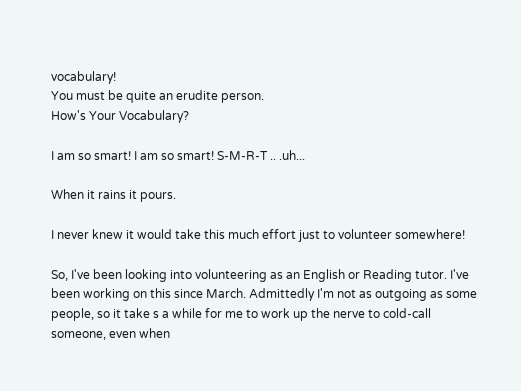vocabulary!
You must be quite an erudite person.
How's Your Vocabulary?

I am so smart! I am so smart! S-M-R-T .. .uh...

When it rains it pours.

I never knew it would take this much effort just to volunteer somewhere!

So, I've been looking into volunteering as an English or Reading tutor. I've been working on this since March. Admittedly I'm not as outgoing as some people, so it take s a while for me to work up the nerve to cold-call someone, even when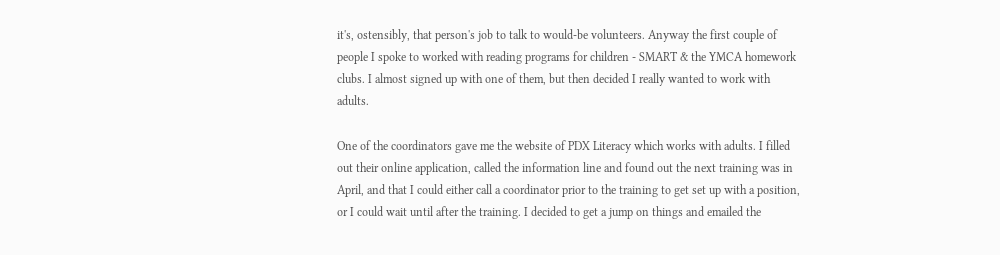it's, ostensibly, that person's job to talk to would-be volunteers. Anyway the first couple of people I spoke to worked with reading programs for children - SMART & the YMCA homework clubs. I almost signed up with one of them, but then decided I really wanted to work with adults.

One of the coordinators gave me the website of PDX Literacy which works with adults. I filled out their online application, called the information line and found out the next training was in April, and that I could either call a coordinator prior to the training to get set up with a position, or I could wait until after the training. I decided to get a jump on things and emailed the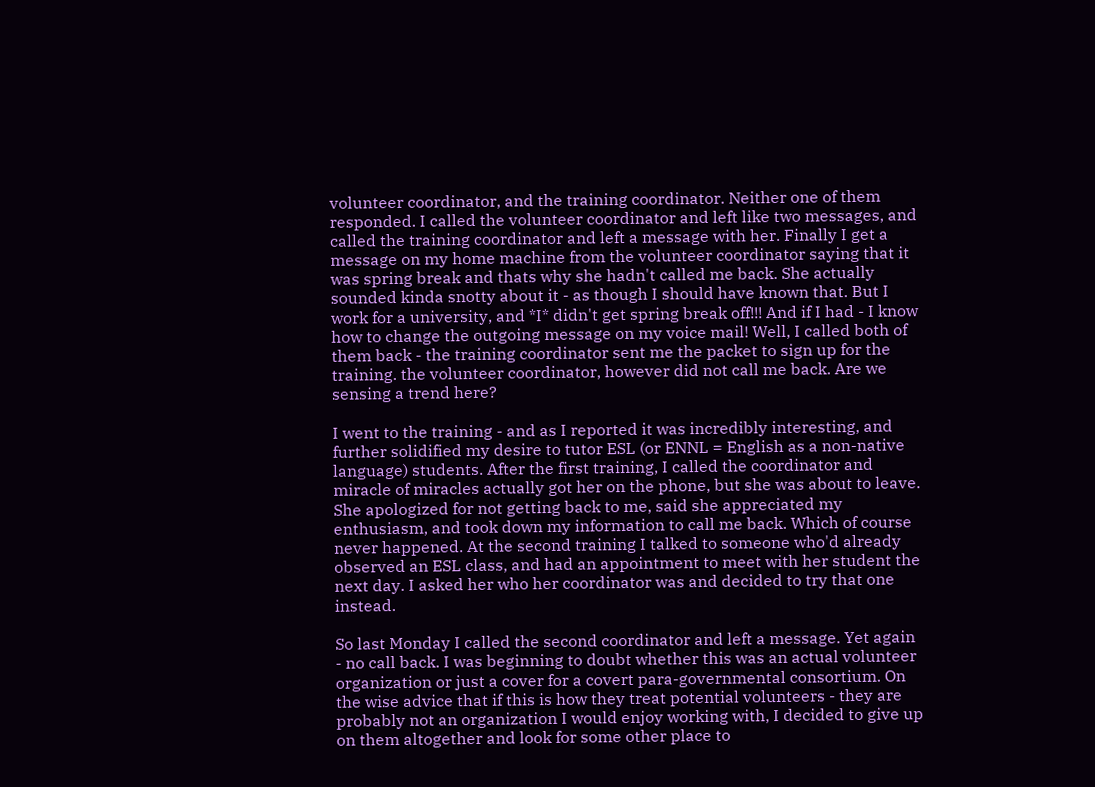volunteer coordinator, and the training coordinator. Neither one of them responded. I called the volunteer coordinator and left like two messages, and called the training coordinator and left a message with her. Finally I get a message on my home machine from the volunteer coordinator saying that it was spring break and thats why she hadn't called me back. She actually sounded kinda snotty about it - as though I should have known that. But I work for a university, and *I* didn't get spring break off!!! And if I had - I know how to change the outgoing message on my voice mail! Well, I called both of them back - the training coordinator sent me the packet to sign up for the training. the volunteer coordinator, however did not call me back. Are we sensing a trend here?

I went to the training - and as I reported it was incredibly interesting, and further solidified my desire to tutor ESL (or ENNL = English as a non-native language) students. After the first training, I called the coordinator and miracle of miracles actually got her on the phone, but she was about to leave. She apologized for not getting back to me, said she appreciated my enthusiasm, and took down my information to call me back. Which of course never happened. At the second training I talked to someone who'd already observed an ESL class, and had an appointment to meet with her student the next day. I asked her who her coordinator was and decided to try that one instead.

So last Monday I called the second coordinator and left a message. Yet again - no call back. I was beginning to doubt whether this was an actual volunteer organization or just a cover for a covert para-governmental consortium. On the wise advice that if this is how they treat potential volunteers - they are probably not an organization I would enjoy working with, I decided to give up on them altogether and look for some other place to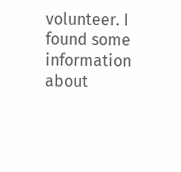volunteer. I found some information about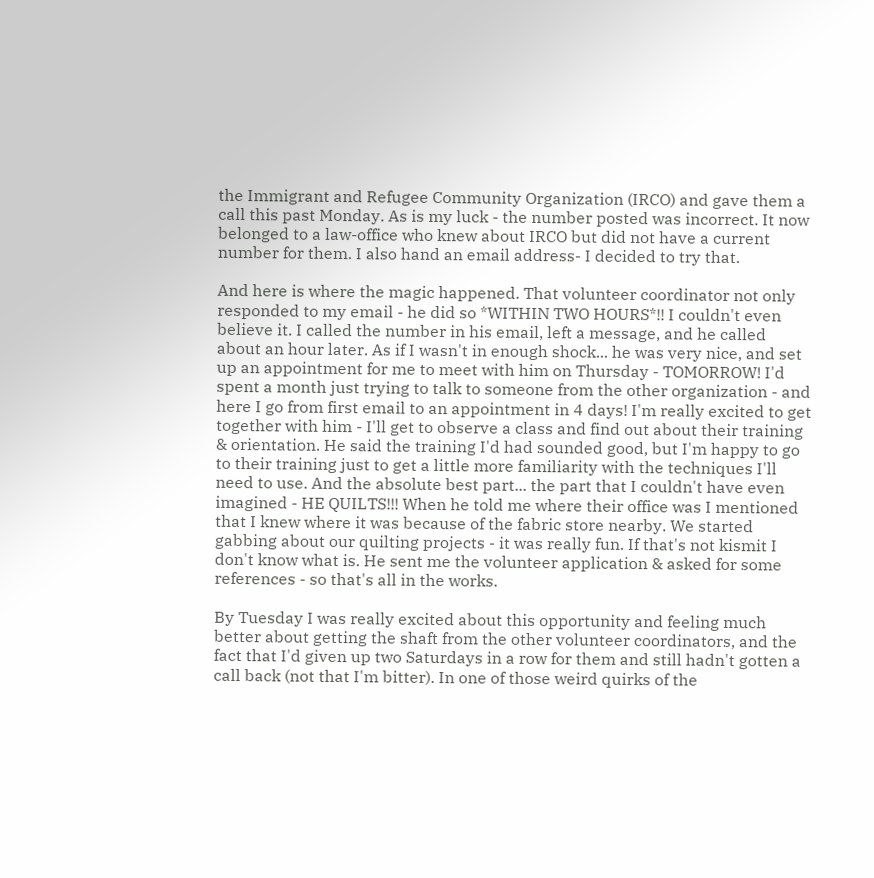the Immigrant and Refugee Community Organization (IRCO) and gave them a call this past Monday. As is my luck - the number posted was incorrect. It now belonged to a law-office who knew about IRCO but did not have a current number for them. I also hand an email address- I decided to try that.

And here is where the magic happened. That volunteer coordinator not only responded to my email - he did so *WITHIN TWO HOURS*!! I couldn't even believe it. I called the number in his email, left a message, and he called about an hour later. As if I wasn't in enough shock... he was very nice, and set up an appointment for me to meet with him on Thursday - TOMORROW! I'd spent a month just trying to talk to someone from the other organization - and here I go from first email to an appointment in 4 days! I'm really excited to get together with him - I'll get to observe a class and find out about their training & orientation. He said the training I'd had sounded good, but I'm happy to go to their training just to get a little more familiarity with the techniques I'll need to use. And the absolute best part... the part that I couldn't have even imagined - HE QUILTS!!! When he told me where their office was I mentioned that I knew where it was because of the fabric store nearby. We started gabbing about our quilting projects - it was really fun. If that's not kismit I don't know what is. He sent me the volunteer application & asked for some references - so that's all in the works.

By Tuesday I was really excited about this opportunity and feeling much better about getting the shaft from the other volunteer coordinators, and the fact that I'd given up two Saturdays in a row for them and still hadn't gotten a call back (not that I'm bitter). In one of those weird quirks of the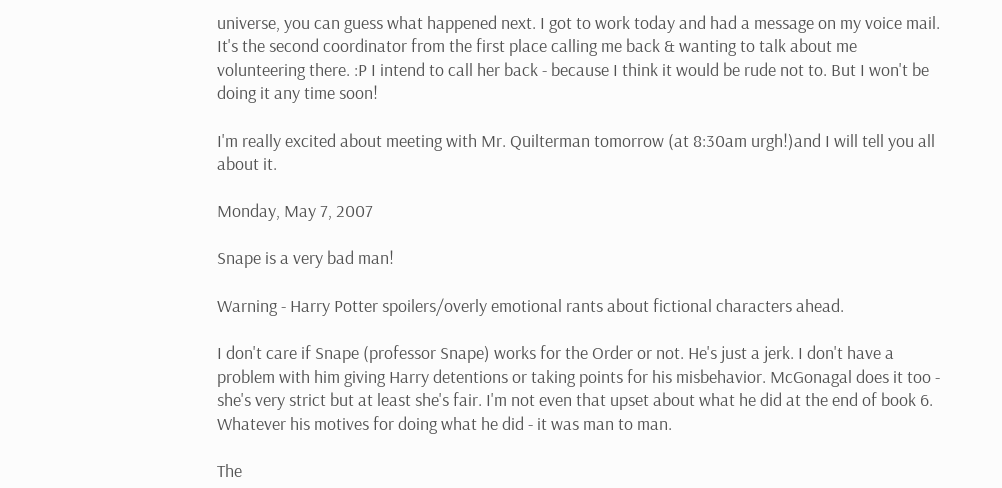universe, you can guess what happened next. I got to work today and had a message on my voice mail. It's the second coordinator from the first place calling me back & wanting to talk about me volunteering there. :P I intend to call her back - because I think it would be rude not to. But I won't be doing it any time soon!

I'm really excited about meeting with Mr. Quilterman tomorrow (at 8:30am urgh!)and I will tell you all about it.

Monday, May 7, 2007

Snape is a very bad man!

Warning - Harry Potter spoilers/overly emotional rants about fictional characters ahead.

I don't care if Snape (professor Snape) works for the Order or not. He's just a jerk. I don't have a problem with him giving Harry detentions or taking points for his misbehavior. McGonagal does it too - she's very strict but at least she's fair. I'm not even that upset about what he did at the end of book 6. Whatever his motives for doing what he did - it was man to man.

The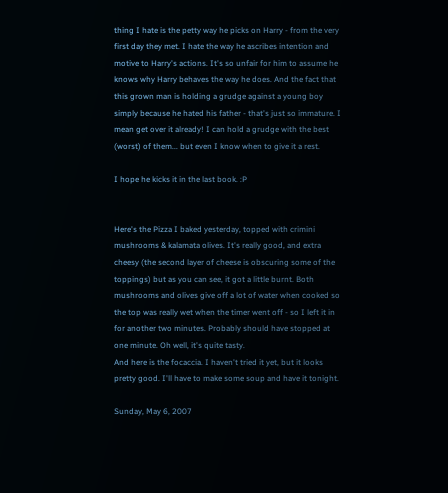thing I hate is the petty way he picks on Harry - from the very first day they met. I hate the way he ascribes intention and motive to Harry's actions. It's so unfair for him to assume he knows why Harry behaves the way he does. And the fact that this grown man is holding a grudge against a young boy simply because he hated his father - that's just so immature. I mean get over it already! I can hold a grudge with the best (worst) of them... but even I know when to give it a rest.

I hope he kicks it in the last book. :P


Here's the Pizza I baked yesterday, topped with crimini mushrooms & kalamata olives. It's really good, and extra cheesy (the second layer of cheese is obscuring some of the toppings) but as you can see, it got a little burnt. Both mushrooms and olives give off a lot of water when cooked so the top was really wet when the timer went off - so I left it in for another two minutes. Probably should have stopped at one minute. Oh well, it's quite tasty.
And here is the focaccia. I haven't tried it yet, but it looks pretty good. I'll have to make some soup and have it tonight.

Sunday, May 6, 2007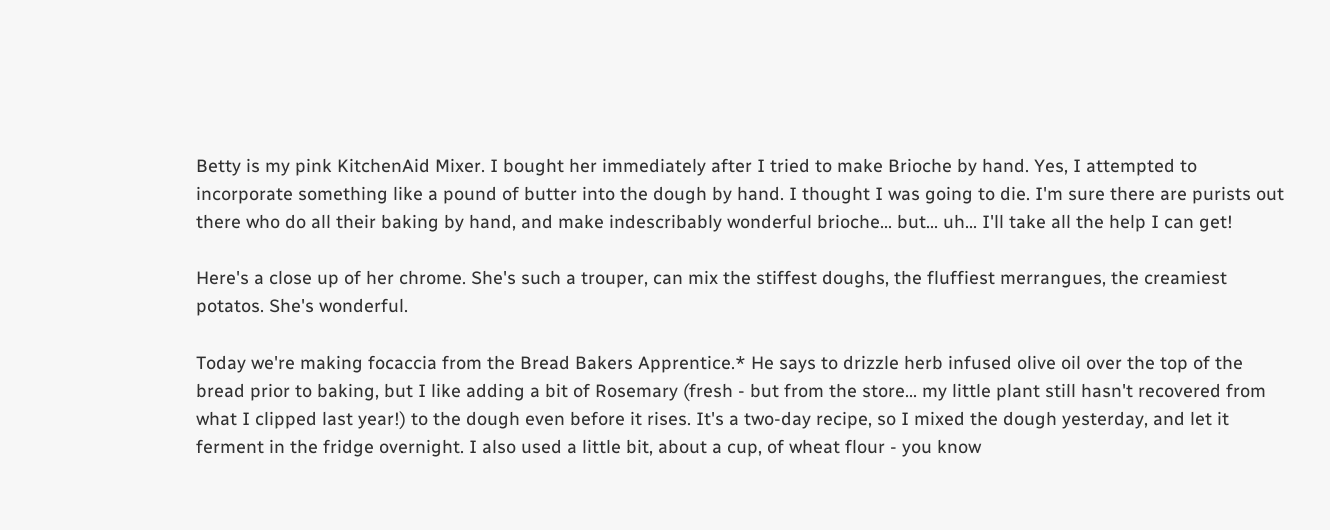Betty is my pink KitchenAid Mixer. I bought her immediately after I tried to make Brioche by hand. Yes, I attempted to incorporate something like a pound of butter into the dough by hand. I thought I was going to die. I'm sure there are purists out there who do all their baking by hand, and make indescribably wonderful brioche... but... uh... I'll take all the help I can get!

Here's a close up of her chrome. She's such a trouper, can mix the stiffest doughs, the fluffiest merrangues, the creamiest potatos. She's wonderful.

Today we're making focaccia from the Bread Bakers Apprentice.* He says to drizzle herb infused olive oil over the top of the bread prior to baking, but I like adding a bit of Rosemary (fresh - but from the store... my little plant still hasn't recovered from what I clipped last year!) to the dough even before it rises. It's a two-day recipe, so I mixed the dough yesterday, and let it ferment in the fridge overnight. I also used a little bit, about a cup, of wheat flour - you know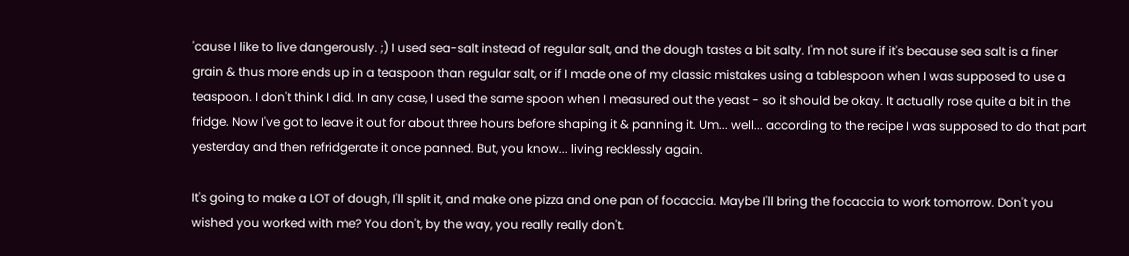'cause I like to live dangerously. ;) I used sea-salt instead of regular salt, and the dough tastes a bit salty. I'm not sure if it's because sea salt is a finer grain & thus more ends up in a teaspoon than regular salt, or if I made one of my classic mistakes using a tablespoon when I was supposed to use a teaspoon. I don't think I did. In any case, I used the same spoon when I measured out the yeast - so it should be okay. It actually rose quite a bit in the fridge. Now I've got to leave it out for about three hours before shaping it & panning it. Um... well... according to the recipe I was supposed to do that part yesterday and then refridgerate it once panned. But, you know... living recklessly again.

It's going to make a LOT of dough, I'll split it, and make one pizza and one pan of focaccia. Maybe I'll bring the focaccia to work tomorrow. Don't you wished you worked with me? You don't, by the way, you really really don't.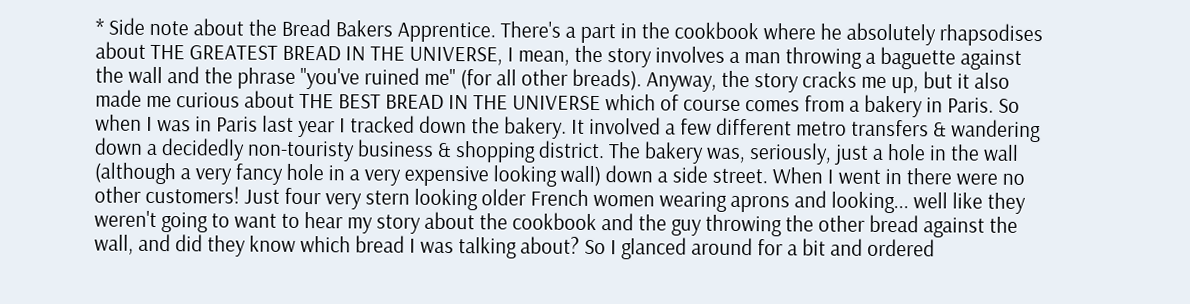* Side note about the Bread Bakers Apprentice. There's a part in the cookbook where he absolutely rhapsodises about THE GREATEST BREAD IN THE UNIVERSE, I mean, the story involves a man throwing a baguette against the wall and the phrase "you've ruined me" (for all other breads). Anyway, the story cracks me up, but it also made me curious about THE BEST BREAD IN THE UNIVERSE which of course comes from a bakery in Paris. So when I was in Paris last year I tracked down the bakery. It involved a few different metro transfers & wandering down a decidedly non-touristy business & shopping district. The bakery was, seriously, just a hole in the wall (although a very fancy hole in a very expensive looking wall) down a side street. When I went in there were no other customers! Just four very stern looking older French women wearing aprons and looking... well like they weren't going to want to hear my story about the cookbook and the guy throwing the other bread against the wall, and did they know which bread I was talking about? So I glanced around for a bit and ordered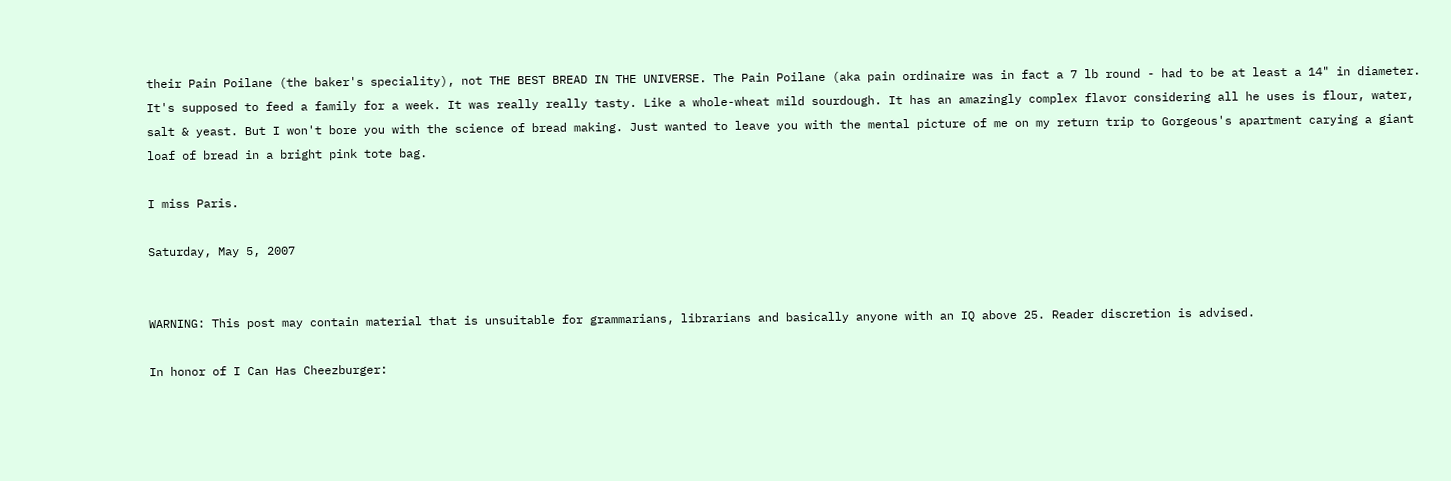their Pain Poilane (the baker's speciality), not THE BEST BREAD IN THE UNIVERSE. The Pain Poilane (aka pain ordinaire was in fact a 7 lb round - had to be at least a 14" in diameter. It's supposed to feed a family for a week. It was really really tasty. Like a whole-wheat mild sourdough. It has an amazingly complex flavor considering all he uses is flour, water, salt & yeast. But I won't bore you with the science of bread making. Just wanted to leave you with the mental picture of me on my return trip to Gorgeous's apartment carying a giant loaf of bread in a bright pink tote bag.

I miss Paris.

Saturday, May 5, 2007


WARNING: This post may contain material that is unsuitable for grammarians, librarians and basically anyone with an IQ above 25. Reader discretion is advised.

In honor of I Can Has Cheezburger: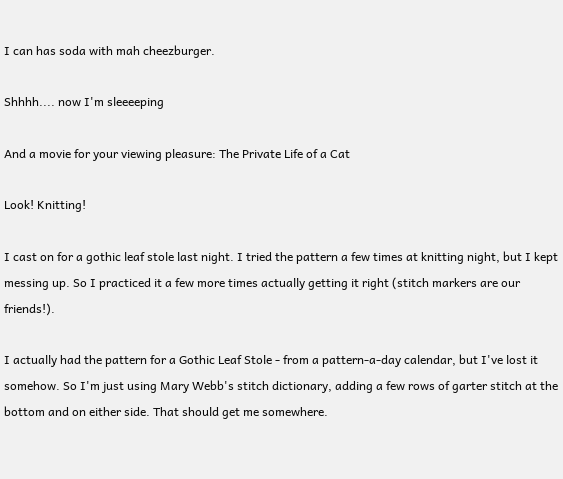I can has soda with mah cheezburger.

Shhhh.... now I'm sleeeeping

And a movie for your viewing pleasure: The Private Life of a Cat

Look! Knitting!

I cast on for a gothic leaf stole last night. I tried the pattern a few times at knitting night, but I kept messing up. So I practiced it a few more times actually getting it right (stitch markers are our friends!).

I actually had the pattern for a Gothic Leaf Stole - from a pattern-a-day calendar, but I've lost it somehow. So I'm just using Mary Webb's stitch dictionary, adding a few rows of garter stitch at the bottom and on either side. That should get me somewhere.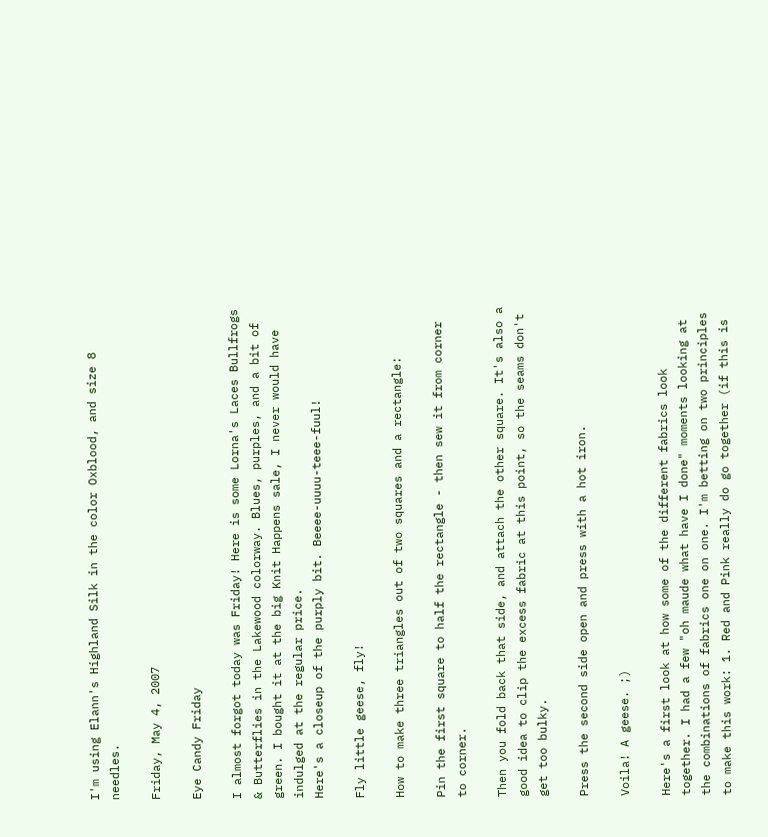I'm using Elann's Highland Silk in the color Oxblood, and size 8 needles.

Friday, May 4, 2007

Eye Candy Friday

I almost forgot today was Friday! Here is some Lorna's Laces Bullfrogs & Butterflies in the Lakewood colorway. Blues, purples, and a bit of green. I bought it at the big Knit Happens sale, I never would have indulged at the regular price.
Here's a closeup of the purply bit. Beeee-uuuu-teee-fuul!

Fly little geese, fly!

How to make three triangles out of two squares and a rectangle:

Pin the first square to half the rectangle - then sew it from corner to corner.

Then you fold back that side, and attach the other square. It's also a good idea to clip the excess fabric at this point, so the seams don't get too bulky.

Press the second side open and press with a hot iron.

Voila! A geese. ;)

Here's a first look at how some of the different fabrics look together. I had a few "oh maude what have I done" moments looking at the combinations of fabrics one on one. I'm betting on two principles to make this work: 1. Red and Pink really do go together (if this is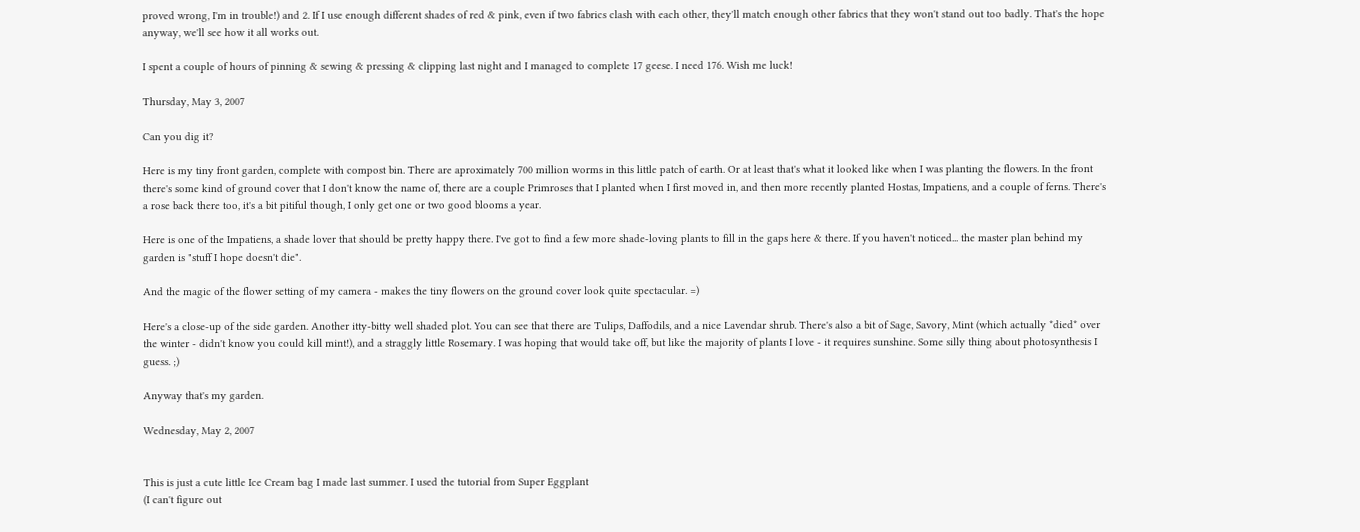proved wrong, I'm in trouble!) and 2. If I use enough different shades of red & pink, even if two fabrics clash with each other, they'll match enough other fabrics that they won't stand out too badly. That's the hope anyway, we'll see how it all works out.

I spent a couple of hours of pinning & sewing & pressing & clipping last night and I managed to complete 17 geese. I need 176. Wish me luck!

Thursday, May 3, 2007

Can you dig it?

Here is my tiny front garden, complete with compost bin. There are aproximately 700 million worms in this little patch of earth. Or at least that's what it looked like when I was planting the flowers. In the front there's some kind of ground cover that I don't know the name of, there are a couple Primroses that I planted when I first moved in, and then more recently planted Hostas, Impatiens, and a couple of ferns. There's a rose back there too, it's a bit pitiful though, I only get one or two good blooms a year.

Here is one of the Impatiens, a shade lover that should be pretty happy there. I've got to find a few more shade-loving plants to fill in the gaps here & there. If you haven't noticed... the master plan behind my garden is "stuff I hope doesn't die".

And the magic of the flower setting of my camera - makes the tiny flowers on the ground cover look quite spectacular. =)

Here's a close-up of the side garden. Another itty-bitty well shaded plot. You can see that there are Tulips, Daffodils, and a nice Lavendar shrub. There's also a bit of Sage, Savory, Mint (which actually *died* over the winter - didn't know you could kill mint!), and a straggly little Rosemary. I was hoping that would take off, but like the majority of plants I love - it requires sunshine. Some silly thing about photosynthesis I guess. ;)

Anyway that's my garden.

Wednesday, May 2, 2007


This is just a cute little Ice Cream bag I made last summer. I used the tutorial from Super Eggplant
(I can't figure out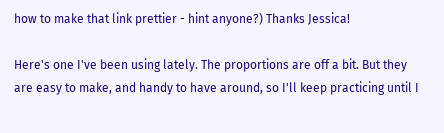how to make that link prettier - hint anyone?) Thanks Jessica!

Here's one I've been using lately. The proportions are off a bit. But they are easy to make, and handy to have around, so I'll keep practicing until I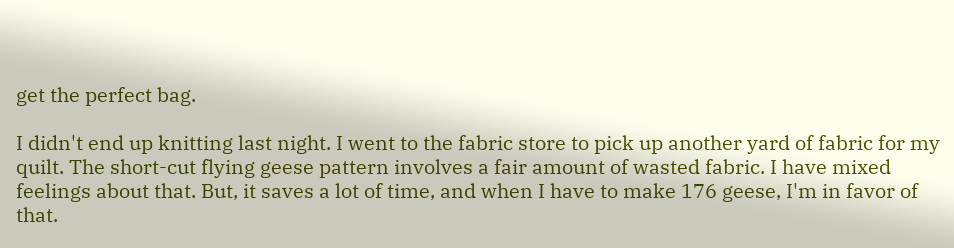get the perfect bag.

I didn't end up knitting last night. I went to the fabric store to pick up another yard of fabric for my quilt. The short-cut flying geese pattern involves a fair amount of wasted fabric. I have mixed feelings about that. But, it saves a lot of time, and when I have to make 176 geese, I'm in favor of that.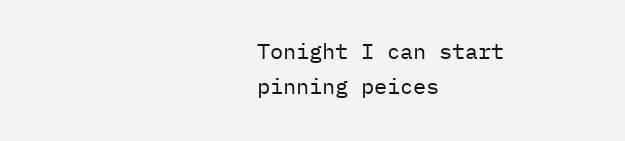Tonight I can start pinning peices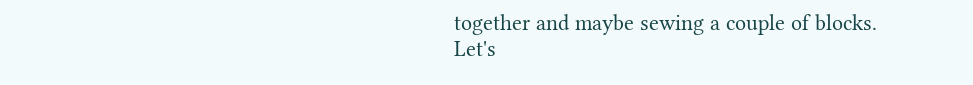together and maybe sewing a couple of blocks. Let's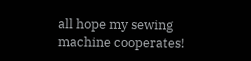all hope my sewing machine cooperates!